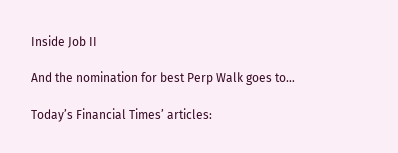Inside Job II

And the nomination for best Perp Walk goes to…

Today’s Financial Times’ articles: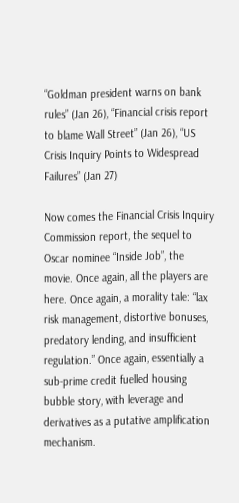“Goldman president warns on bank rules” (Jan 26), “Financial crisis report to blame Wall Street” (Jan 26), “US Crisis Inquiry Points to Widespread Failures” (Jan 27)

Now comes the Financial Crisis Inquiry Commission report, the sequel to Oscar nominee “Inside Job”, the movie. Once again, all the players are here. Once again, a morality tale: “lax risk management, distortive bonuses, predatory lending, and insufficient regulation.” Once again, essentially a sub-prime credit fuelled housing bubble story, with leverage and derivatives as a putative amplification mechanism.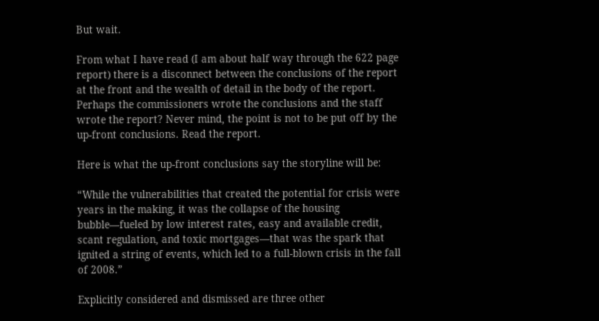But wait.

From what I have read (I am about half way through the 622 page report) there is a disconnect between the conclusions of the report at the front and the wealth of detail in the body of the report. Perhaps the commissioners wrote the conclusions and the staff wrote the report? Never mind, the point is not to be put off by the up-front conclusions. Read the report.

Here is what the up-front conclusions say the storyline will be:

“While the vulnerabilities that created the potential for crisis were years in the making, it was the collapse of the housing bubble—fueled by low interest rates, easy and available credit, scant regulation, and toxic mortgages—that was the spark that ignited a string of events, which led to a full-blown crisis in the fall of 2008.”

Explicitly considered and dismissed are three other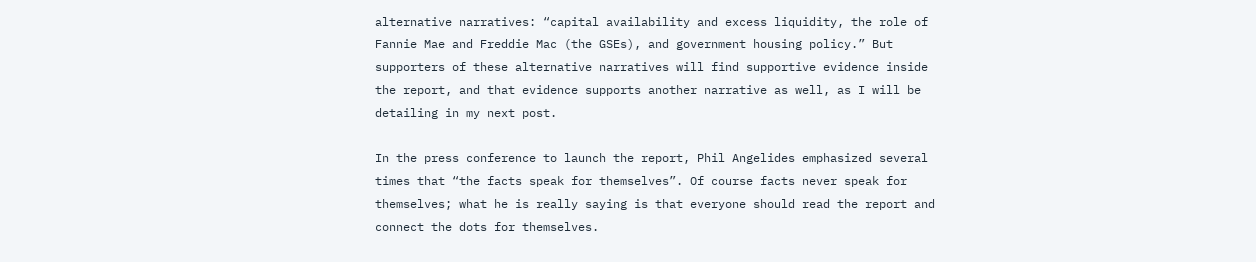alternative narratives: “capital availability and excess liquidity, the role of Fannie Mae and Freddie Mac (the GSEs), and government housing policy.” But supporters of these alternative narratives will find supportive evidence inside the report, and that evidence supports another narrative as well, as I will be detailing in my next post.

In the press conference to launch the report, Phil Angelides emphasized several times that “the facts speak for themselves”. Of course facts never speak for themselves; what he is really saying is that everyone should read the report and connect the dots for themselves.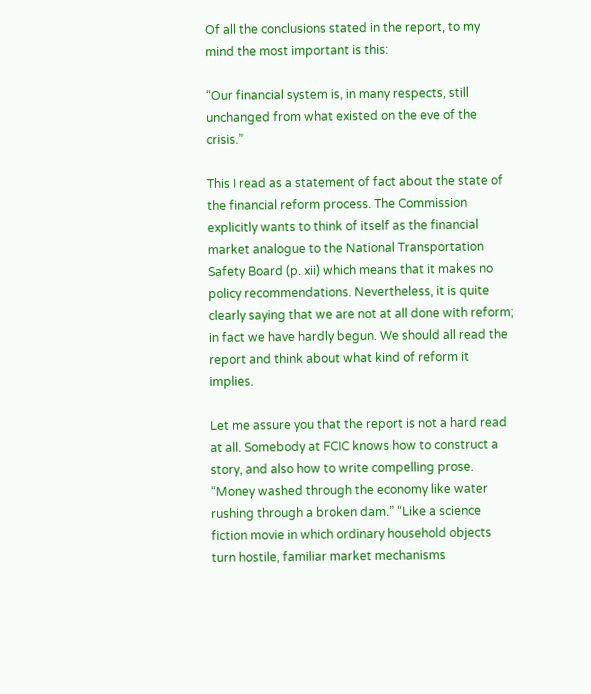Of all the conclusions stated in the report, to my mind the most important is this:

“Our financial system is, in many respects, still unchanged from what existed on the eve of the crisis.”

This I read as a statement of fact about the state of the financial reform process. The Commission explicitly wants to think of itself as the financial market analogue to the National Transportation Safety Board (p. xii) which means that it makes no policy recommendations. Nevertheless, it is quite clearly saying that we are not at all done with reform; in fact we have hardly begun. We should all read the report and think about what kind of reform it implies.

Let me assure you that the report is not a hard read at all. Somebody at FCIC knows how to construct a story, and also how to write compelling prose. “Money washed through the economy like water rushing through a broken dam.” “Like a science fiction movie in which ordinary household objects turn hostile, familiar market mechanisms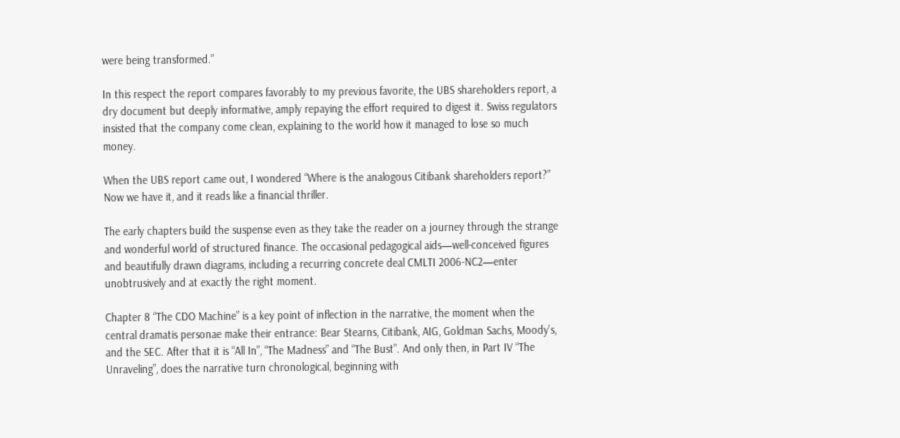were being transformed.”

In this respect the report compares favorably to my previous favorite, the UBS shareholders report, a dry document but deeply informative, amply repaying the effort required to digest it. Swiss regulators insisted that the company come clean, explaining to the world how it managed to lose so much money.

When the UBS report came out, I wondered “Where is the analogous Citibank shareholders report?” Now we have it, and it reads like a financial thriller.

The early chapters build the suspense even as they take the reader on a journey through the strange and wonderful world of structured finance. The occasional pedagogical aids—well-conceived figures and beautifully drawn diagrams, including a recurring concrete deal CMLTI 2006-NC2—enter unobtrusively and at exactly the right moment.

Chapter 8 “The CDO Machine” is a key point of inflection in the narrative, the moment when the central dramatis personae make their entrance: Bear Stearns, Citibank, AIG, Goldman Sachs, Moody’s, and the SEC. After that it is “All In”, “The Madness” and “The Bust”. And only then, in Part IV “The Unraveling”, does the narrative turn chronological, beginning with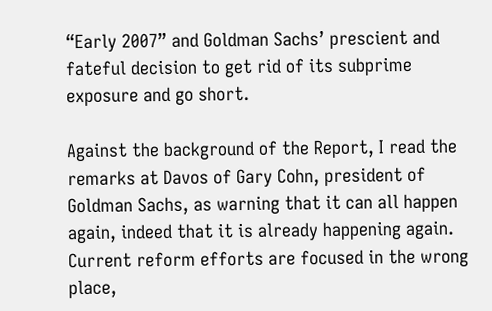“Early 2007” and Goldman Sachs’ prescient and fateful decision to get rid of its subprime exposure and go short.

Against the background of the Report, I read the remarks at Davos of Gary Cohn, president of Goldman Sachs, as warning that it can all happen again, indeed that it is already happening again. Current reform efforts are focused in the wrong place,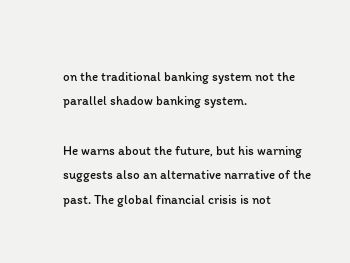on the traditional banking system not the parallel shadow banking system.

He warns about the future, but his warning suggests also an alternative narrative of the past. The global financial crisis is not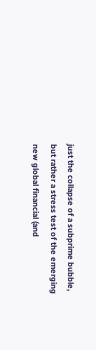just the collapse of a subprime bubble, but rather a stress test of the emerging new global financial (and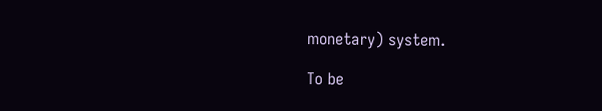monetary) system.

To be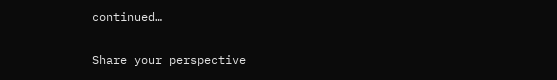continued…

Share your perspective